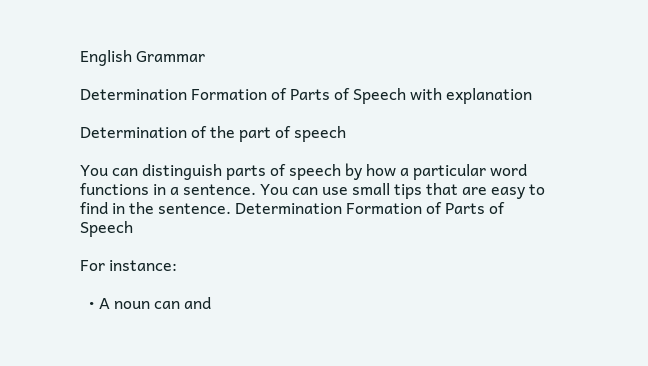English Grammar

Determination Formation of Parts of Speech with explanation

Determination of the part of speech

You can distinguish parts of speech by how a particular word functions in a sentence. You can use small tips that are easy to find in the sentence. Determination Formation of Parts of Speech

For instance:

  • A noun can and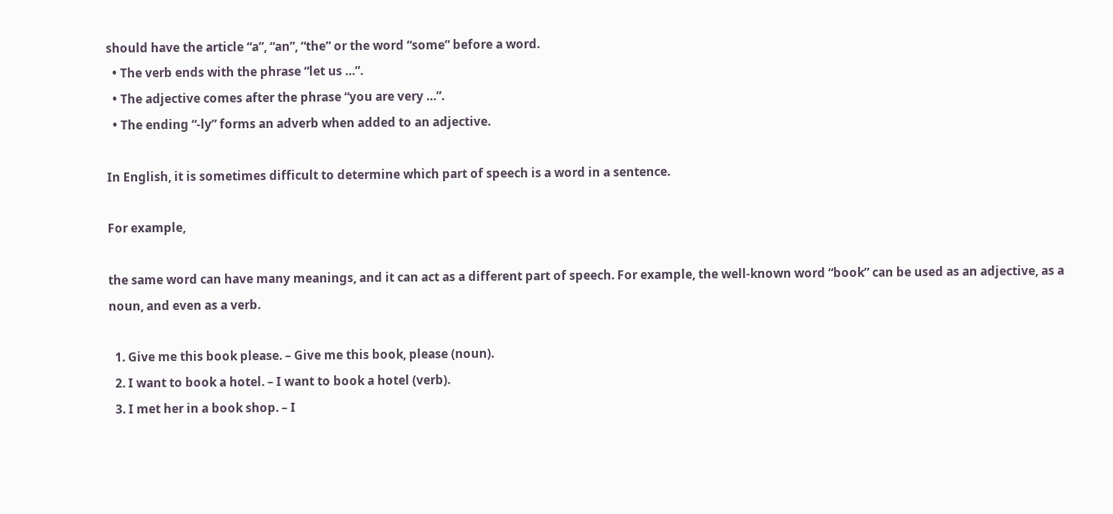should have the article “a”, “an”, “the” or the word “some” before a word.
  • The verb ends with the phrase “let us …”.
  • The adjective comes after the phrase “you are very …”.
  • The ending “-ly” forms an adverb when added to an adjective.

In English, it is sometimes difficult to determine which part of speech is a word in a sentence.

For example,

the same word can have many meanings, and it can act as a different part of speech. For example, the well-known word “book” can be used as an adjective, as a noun, and even as a verb.

  1. Give me this book please. – Give me this book, please (noun).
  2. I want to book a hotel. – I want to book a hotel (verb).
  3. I met her in a book shop. – I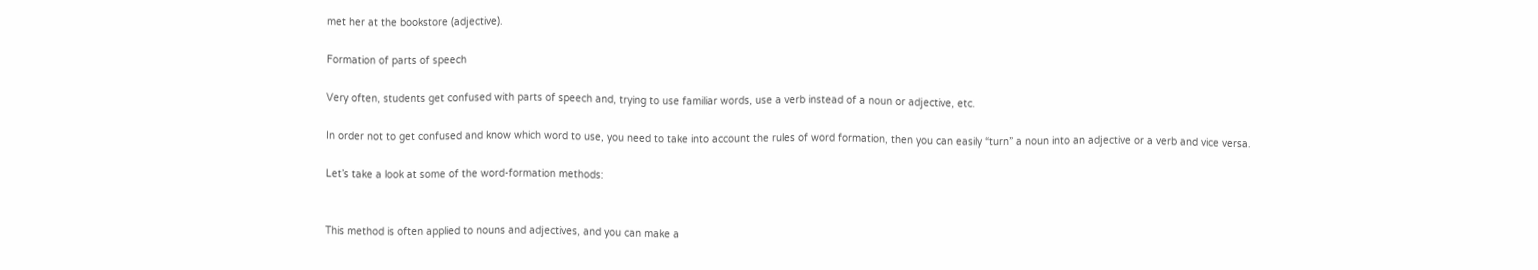met her at the bookstore (adjective).

Formation of parts of speech

Very often, students get confused with parts of speech and, trying to use familiar words, use a verb instead of a noun or adjective, etc.

In order not to get confused and know which word to use, you need to take into account the rules of word formation, then you can easily “turn” a noun into an adjective or a verb and vice versa.

Let’s take a look at some of the word-formation methods:


This method is often applied to nouns and adjectives, and you can make a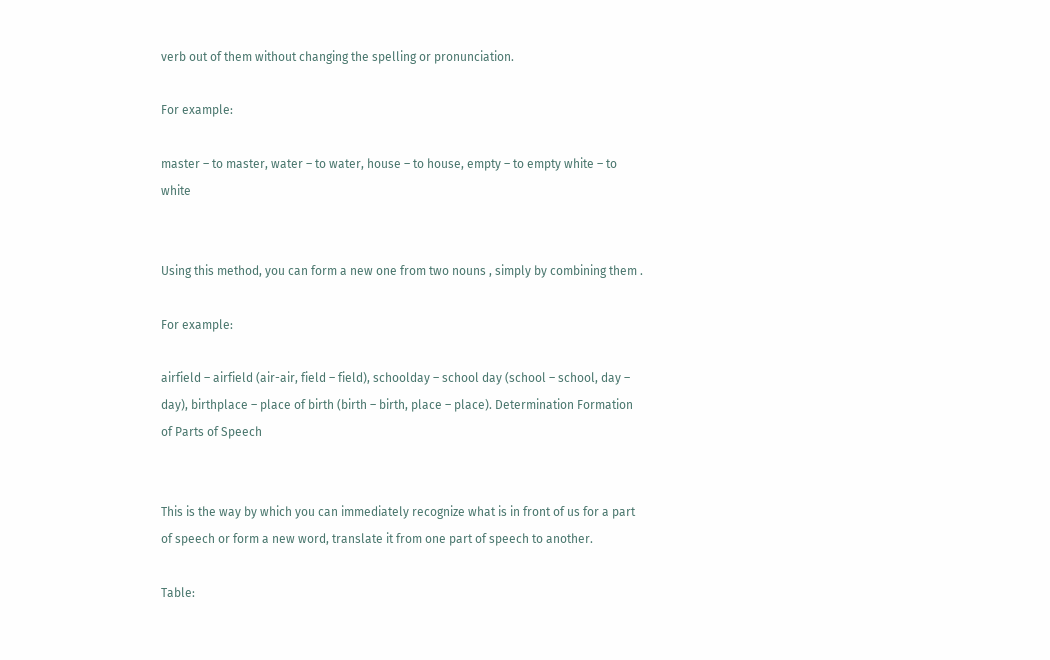verb out of them without changing the spelling or pronunciation.

For example:

master – to master, water – to water, house – to house, empty – to empty white – to white


Using this method, you can form a new one from two nouns , simply by combining them .

For example:

airfield – airfield (air-air, field – field), schoolday – school day (school – school, day – day), birthplace – place of birth (birth – birth, place – place). Determination Formation of Parts of Speech


This is the way by which you can immediately recognize what is in front of us for a part of speech or form a new word, translate it from one part of speech to another.

Table: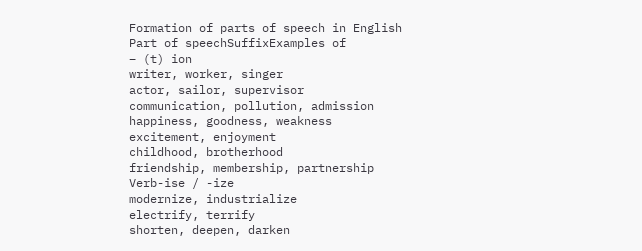Formation of parts of speech in English
Part of speechSuffixExamples of
– (t) ion
writer, worker, singer
actor, sailor, supervisor
communication, pollution, admission
happiness, goodness, weakness
excitement, enjoyment
childhood, brotherhood
friendship, membership, partnership
Verb-ise / -ize
modernize, industrialize
electrify, terrify
shorten, deepen, darken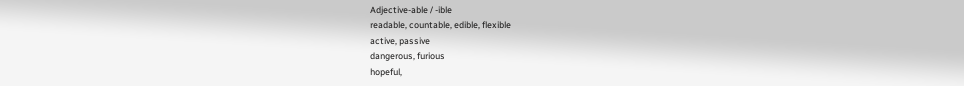Adjective-able / -ible
readable, countable, edible, flexible
active, passive
dangerous, furious
hopeful,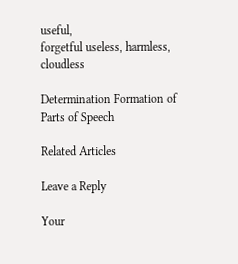useful,
forgetful useless, harmless, cloudless

Determination Formation of Parts of Speech

Related Articles

Leave a Reply

Your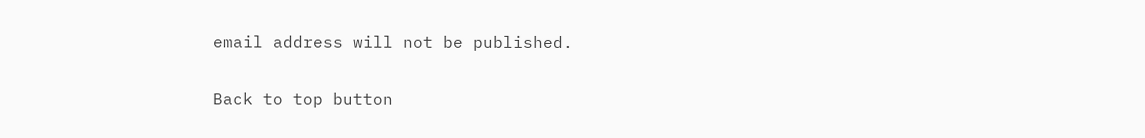email address will not be published.

Back to top button